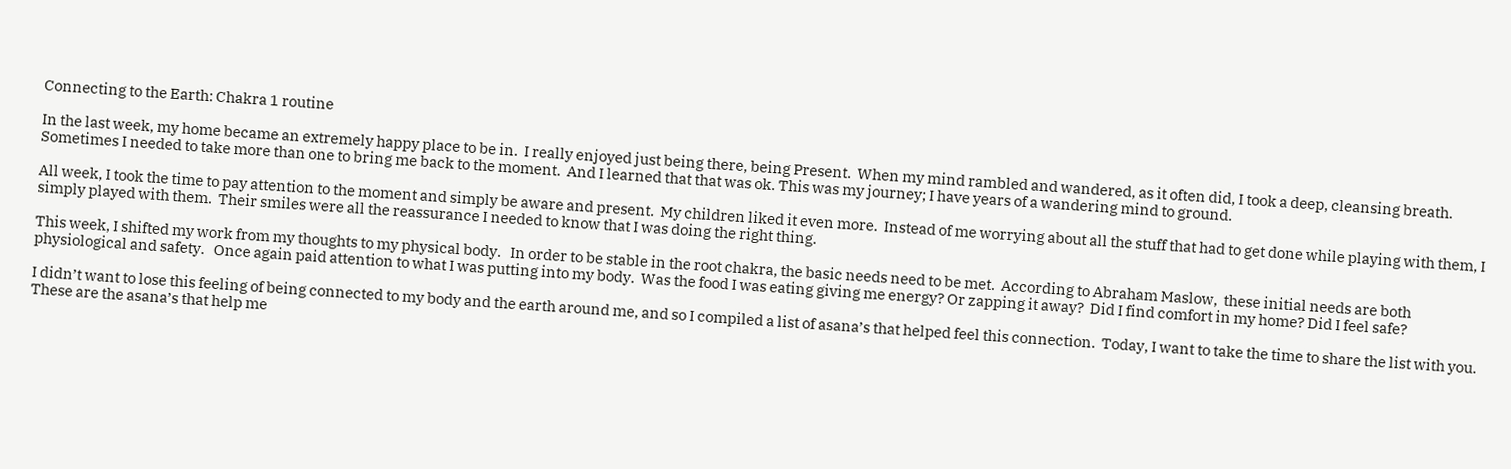Connecting to the Earth: Chakra 1 routine

In the last week, my home became an extremely happy place to be in.  I really enjoyed just being there, being Present.  When my mind rambled and wandered, as it often did, I took a deep, cleansing breath.  Sometimes I needed to take more than one to bring me back to the moment.  And I learned that that was ok. This was my journey; I have years of a wandering mind to ground.

All week, I took the time to pay attention to the moment and simply be aware and present.  My children liked it even more.  Instead of me worrying about all the stuff that had to get done while playing with them, I simply played with them.  Their smiles were all the reassurance I needed to know that I was doing the right thing.

This week, I shifted my work from my thoughts to my physical body.   In order to be stable in the root chakra, the basic needs need to be met.  According to Abraham Maslow,  these initial needs are both physiological and safety.   Once again paid attention to what I was putting into my body.  Was the food I was eating giving me energy? Or zapping it away?  Did I find comfort in my home? Did I feel safe?

I didn’t want to lose this feeling of being connected to my body and the earth around me, and so I compiled a list of asana’s that helped feel this connection.  Today, I want to take the time to share the list with you.  These are the asana’s that help me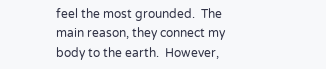feel the most grounded.  The main reason, they connect my body to the earth.  However,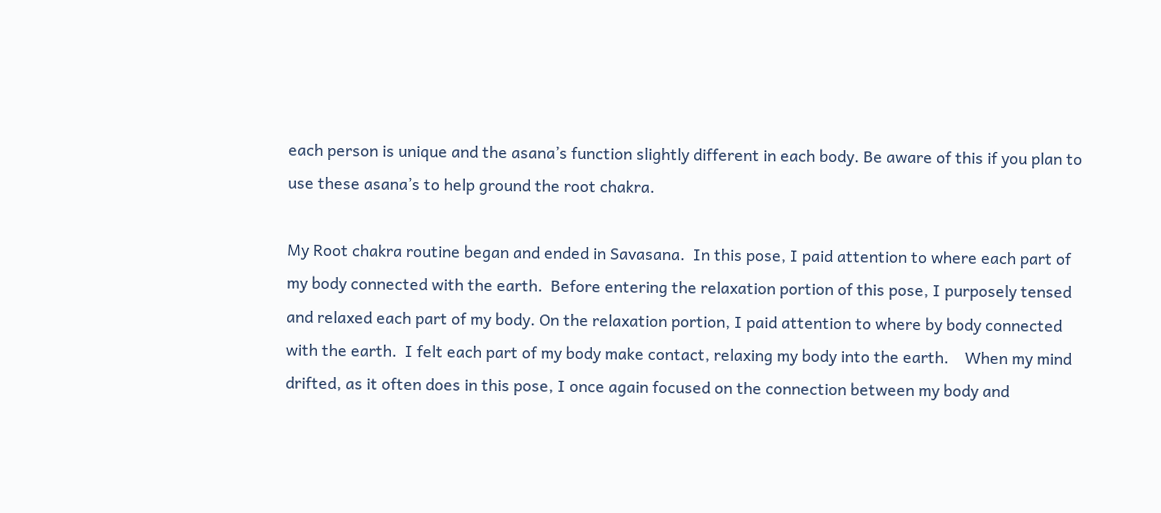each person is unique and the asana’s function slightly different in each body. Be aware of this if you plan to use these asana’s to help ground the root chakra.

My Root chakra routine began and ended in Savasana.  In this pose, I paid attention to where each part of my body connected with the earth.  Before entering the relaxation portion of this pose, I purposely tensed and relaxed each part of my body. On the relaxation portion, I paid attention to where by body connected with the earth.  I felt each part of my body make contact, relaxing my body into the earth.    When my mind drifted, as it often does in this pose, I once again focused on the connection between my body and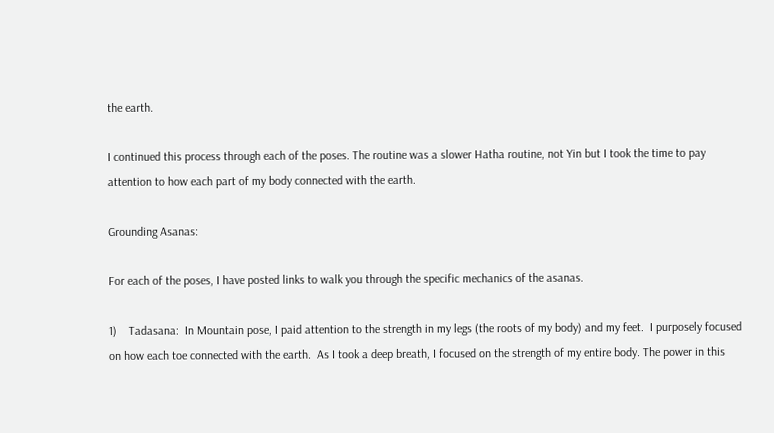the earth.

I continued this process through each of the poses. The routine was a slower Hatha routine, not Yin but I took the time to pay attention to how each part of my body connected with the earth.

Grounding Asanas:

For each of the poses, I have posted links to walk you through the specific mechanics of the asanas.

1)    Tadasana:  In Mountain pose, I paid attention to the strength in my legs (the roots of my body) and my feet.  I purposely focused on how each toe connected with the earth.  As I took a deep breath, I focused on the strength of my entire body. The power in this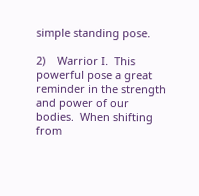simple standing pose.

2)    Warrior I.  This powerful pose a great reminder in the strength and power of our bodies.  When shifting from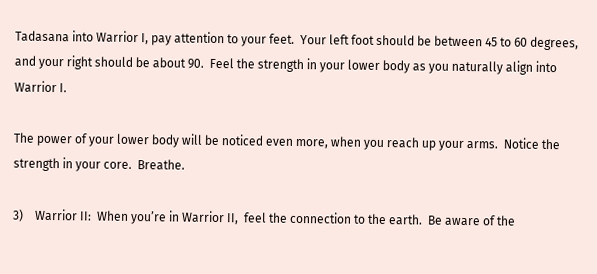Tadasana into Warrior I, pay attention to your feet.  Your left foot should be between 45 to 60 degrees, and your right should be about 90.  Feel the strength in your lower body as you naturally align into Warrior I.

The power of your lower body will be noticed even more, when you reach up your arms.  Notice the strength in your core.  Breathe.

3)    Warrior II:  When you’re in Warrior II,  feel the connection to the earth.  Be aware of the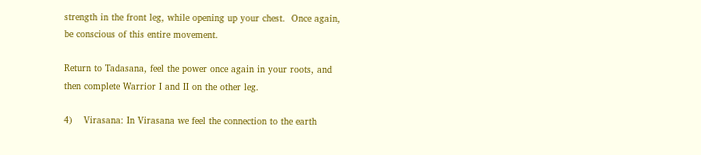strength in the front leg, while opening up your chest.  Once again, be conscious of this entire movement.

Return to Tadasana, feel the power once again in your roots, and then complete Warrior I and II on the other leg.

4)    Virasana: In Virasana we feel the connection to the earth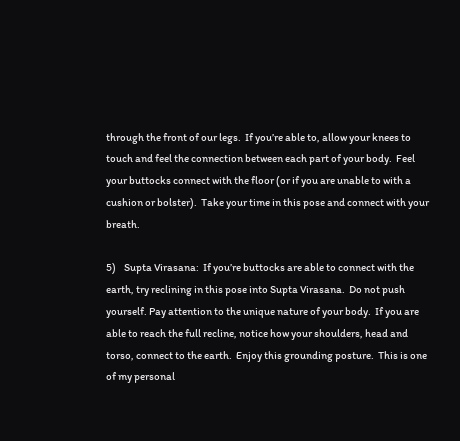through the front of our legs.  If you’re able to, allow your knees to touch and feel the connection between each part of your body.  Feel your buttocks connect with the floor (or if you are unable to with a cushion or bolster).  Take your time in this pose and connect with your breath.

5)    Supta Virasana:  If you’re buttocks are able to connect with the earth, try reclining in this pose into Supta Virasana.  Do not push yourself. Pay attention to the unique nature of your body.  If you are able to reach the full recline, notice how your shoulders, head and torso, connect to the earth.  Enjoy this grounding posture.  This is one of my personal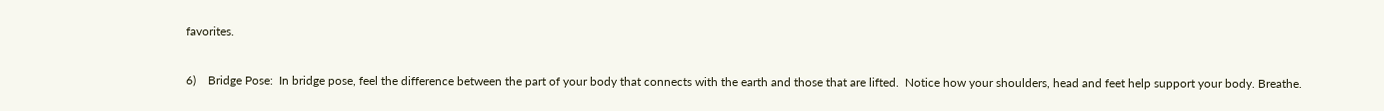favorites.

6)    Bridge Pose:  In bridge pose, feel the difference between the part of your body that connects with the earth and those that are lifted.  Notice how your shoulders, head and feet help support your body. Breathe.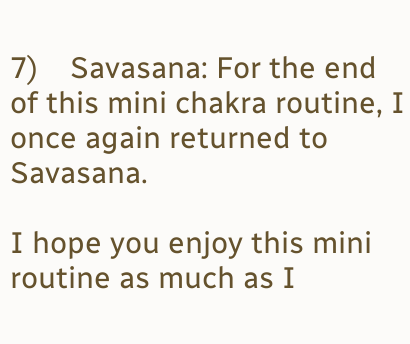7)    Savasana: For the end of this mini chakra routine, I once again returned to Savasana.

I hope you enjoy this mini routine as much as I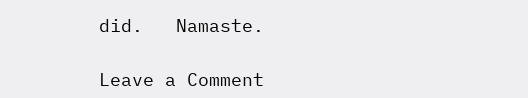did.   Namaste.

Leave a Comment